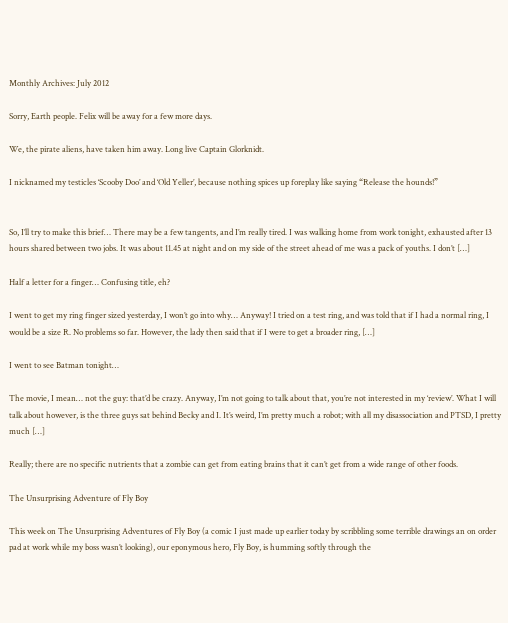Monthly Archives: July 2012

Sorry, Earth people. Felix will be away for a few more days.

We, the pirate aliens, have taken him away. Long live Captain Glorknidt.

I nicknamed my testicles ‘Scooby Doo’ and ‘Old Yeller’, because nothing spices up foreplay like saying “Release the hounds!”


So, I’ll try to make this brief… There may be a few tangents, and I’m really tired. I was walking home from work tonight, exhausted after 13 hours shared between two jobs. It was about 11.45 at night and on my side of the street ahead of me was a pack of youths. I don’t […]

Half a letter for a finger… Confusing title, eh?

I went to get my ring finger sized yesterday, I won’t go into why… Anyway! I tried on a test ring, and was told that if I had a normal ring, I would be a size R. No problems so far. However, the lady then said that if I were to get a broader ring, […]

I went to see Batman tonight…

The movie, I mean… not the guy: that’d be crazy. Anyway, I’m not going to talk about that, you’re not interested in my ‘review’. What I will talk about however, is the three guys sat behind Becky and I. It’s weird, I’m pretty much a robot; with all my disassociation and PTSD, I pretty much […]

Really; there are no specific nutrients that a zombie can get from eating brains that it can’t get from a wide range of other foods.

The Unsurprising Adventure of Fly Boy

This week on The Unsurprising Adventures of Fly Boy (a comic I just made up earlier today by scribbling some terrible drawings an on order pad at work while my boss wasn’t looking), our eponymous hero, Fly Boy, is humming softly through the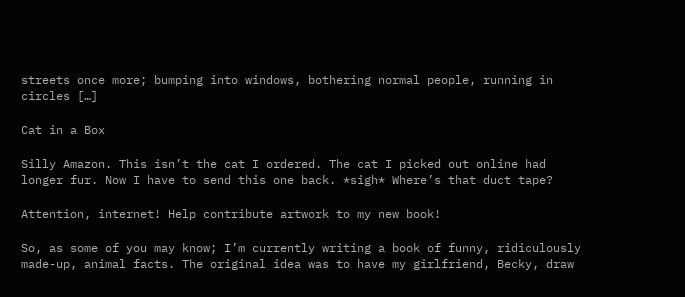streets once more; bumping into windows, bothering normal people, running in circles […]

Cat in a Box

Silly Amazon. This isn’t the cat I ordered. The cat I picked out online had longer fur. Now I have to send this one back. *sigh* Where’s that duct tape?

Attention, internet! Help contribute artwork to my new book!

So, as some of you may know; I’m currently writing a book of funny, ridiculously made-up, animal facts. The original idea was to have my girlfriend, Becky, draw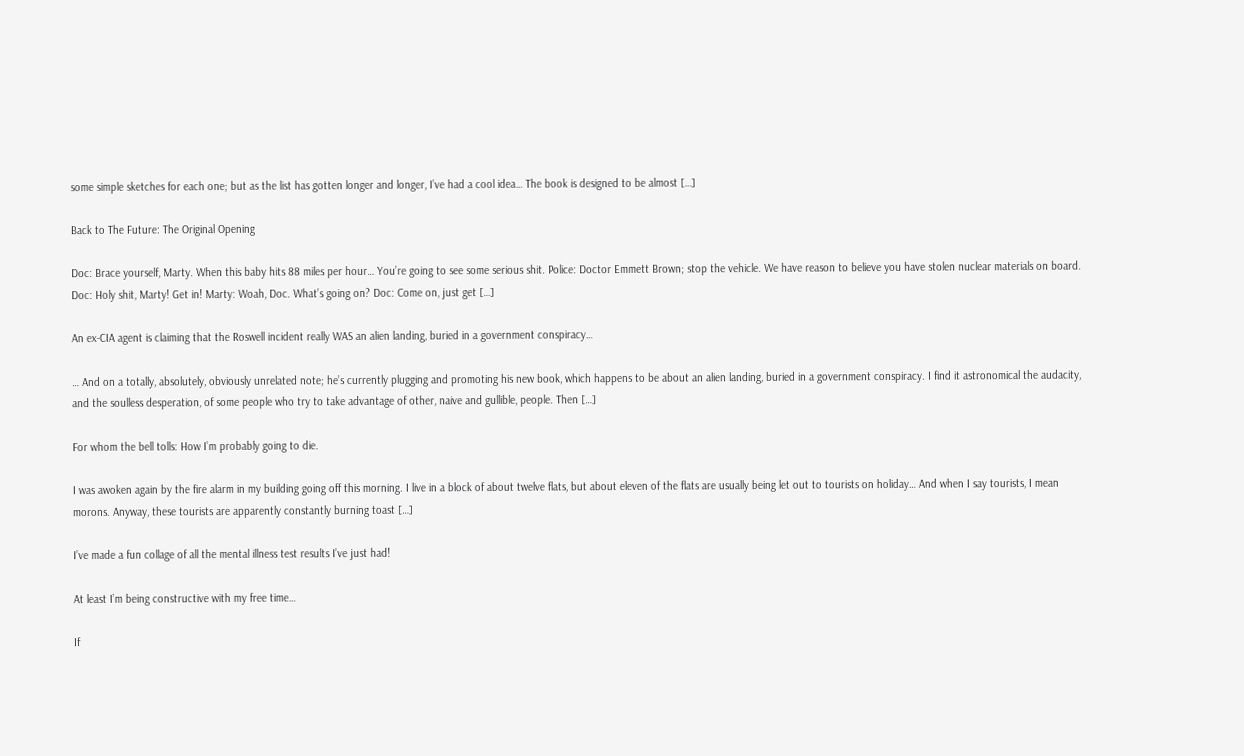some simple sketches for each one; but as the list has gotten longer and longer, I’ve had a cool idea… The book is designed to be almost […]

Back to The Future: The Original Opening

Doc: Brace yourself, Marty. When this baby hits 88 miles per hour… You’re going to see some serious shit. Police: Doctor Emmett Brown; stop the vehicle. We have reason to believe you have stolen nuclear materials on board. Doc: Holy shit, Marty! Get in! Marty: Woah, Doc. What’s going on? Doc: Come on, just get […]

An ex-CIA agent is claiming that the Roswell incident really WAS an alien landing, buried in a government conspiracy…

… And on a totally, absolutely, obviously unrelated note; he’s currently plugging and promoting his new book, which happens to be about an alien landing, buried in a government conspiracy. I find it astronomical the audacity, and the soulless desperation, of some people who try to take advantage of other, naive and gullible, people. Then […]

For whom the bell tolls: How I’m probably going to die.

I was awoken again by the fire alarm in my building going off this morning. I live in a block of about twelve flats, but about eleven of the flats are usually being let out to tourists on holiday… And when I say tourists, I mean morons. Anyway, these tourists are apparently constantly burning toast […]

I’ve made a fun collage of all the mental illness test results I’ve just had!

At least I’m being constructive with my free time…

If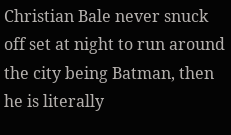Christian Bale never snuck off set at night to run around the city being Batman, then he is literally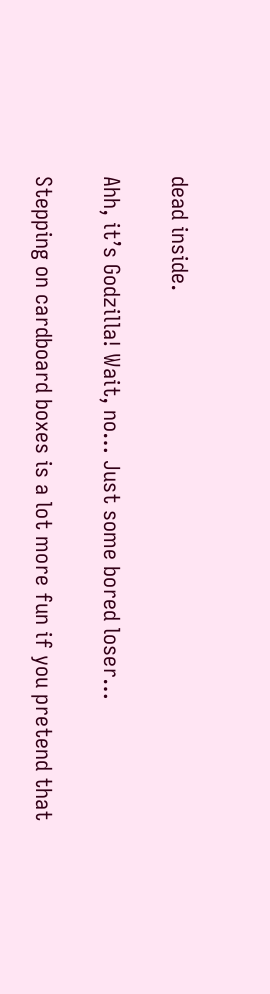dead inside.

Ahh, it’s Godzilla! Wait, no… Just some bored loser…

Stepping on cardboard boxes is a lot more fun if you pretend that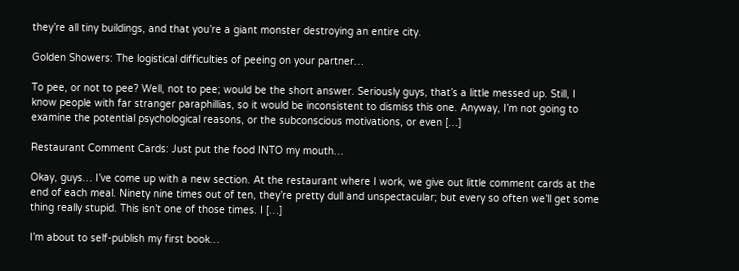they’re all tiny buildings, and that you’re a giant monster destroying an entire city.

Golden Showers: The logistical difficulties of peeing on your partner…

To pee, or not to pee? Well, not to pee; would be the short answer. Seriously guys, that’s a little messed up. Still, I know people with far stranger paraphillias, so it would be inconsistent to dismiss this one. Anyway, I’m not going to examine the potential psychological reasons, or the subconscious motivations, or even […]

Restaurant Comment Cards: Just put the food INTO my mouth…

Okay, guys… I’ve come up with a new section. At the restaurant where I work, we give out little comment cards at the end of each meal. Ninety nine times out of ten, they’re pretty dull and unspectacular; but every so often we’ll get some thing really stupid. This isn’t one of those times. I […]

I’m about to self-publish my first book…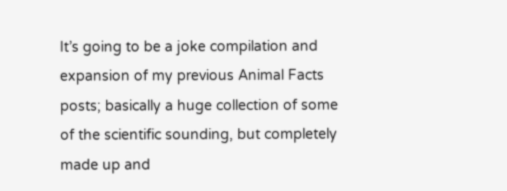It’s going to be a joke compilation and expansion of my previous Animal Facts posts; basically a huge collection of some of the scientific sounding, but completely made up and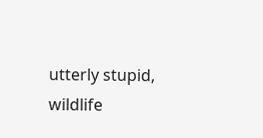utterly stupid, wildlife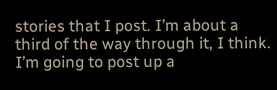stories that I post. I’m about a third of the way through it, I think. I’m going to post up a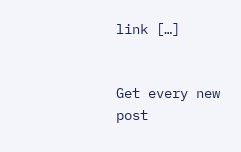link […]


Get every new post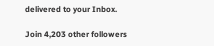delivered to your Inbox.

Join 4,203 other followers